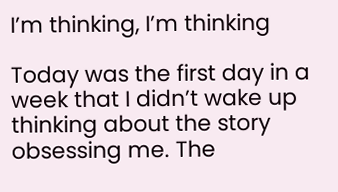I’m thinking, I’m thinking

Today was the first day in a week that I didn’t wake up thinking about the story obsessing me. The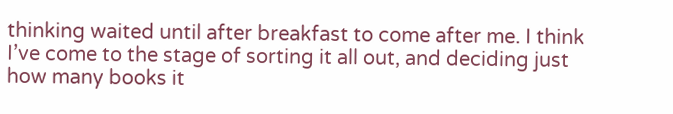thinking waited until after breakfast to come after me. I think I’ve come to the stage of sorting it all out, and deciding just how many books it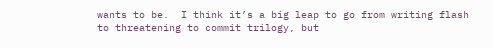wants to be.  I think it’s a big leap to go from writing flash to threatening to commit trilogy, but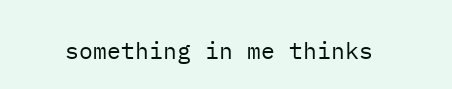something in me thinks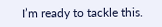I’m ready to tackle this.